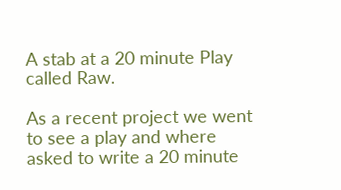A stab at a 20 minute Play called Raw.

As a recent project we went to see a play and where asked to write a 20 minute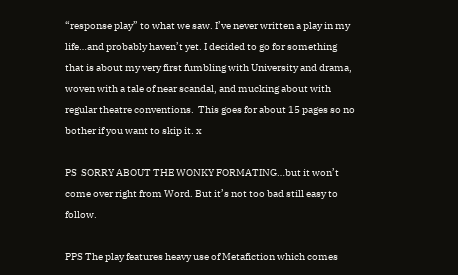“response play” to what we saw. I’ve never written a play in my life…and probably haven’t yet. I decided to go for something that is about my very first fumbling with University and drama, woven with a tale of near scandal, and mucking about with regular theatre conventions.  This goes for about 15 pages so no bother if you want to skip it. x

PS  SORRY ABOUT THE WONKY FORMATING…but it won’t come over right from Word. But it’s not too bad still easy to follow.

PPS The play features heavy use of Metafiction which comes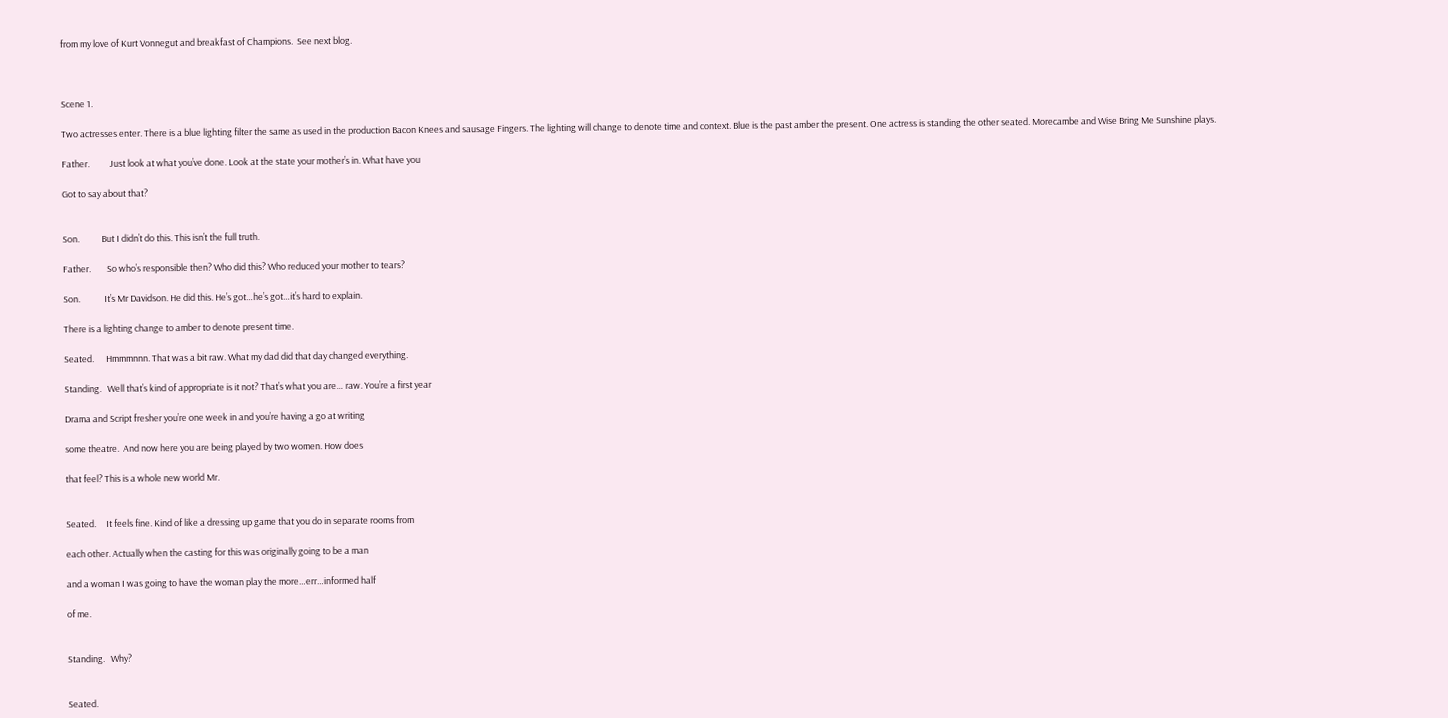from my love of Kurt Vonnegut and breakfast of Champions.  See next blog.



Scene 1.

Two actresses enter. There is a blue lighting filter the same as used in the production Bacon Knees and sausage Fingers. The lighting will change to denote time and context. Blue is the past amber the present. One actress is standing the other seated. Morecambe and Wise Bring Me Sunshine plays.

Father.          Just look at what you’ve done. Look at the state your mother’s in. What have you

Got to say about that?


Son.           But I didn’t do this. This isn’t the full truth.

Father.        So who’s responsible then? Who did this? Who reduced your mother to tears?

Son.            It’s Mr Davidson. He did this. He’s got…he’s got…it’s hard to explain.

There is a lighting change to amber to denote present time.

Seated.      Hmmmnnn. That was a bit raw. What my dad did that day changed everything.

Standing.   Well that’s kind of appropriate is it not? That’s what you are… raw. You’re a first year

Drama and Script fresher you’re one week in and you’re having a go at writing

some theatre.  And now here you are being played by two women. How does

that feel? This is a whole new world Mr.


Seated.     It feels fine. Kind of like a dressing up game that you do in separate rooms from

each other. Actually when the casting for this was originally going to be a man

and a woman I was going to have the woman play the more…err…informed half

of me.


Standing.   Why?


Seated.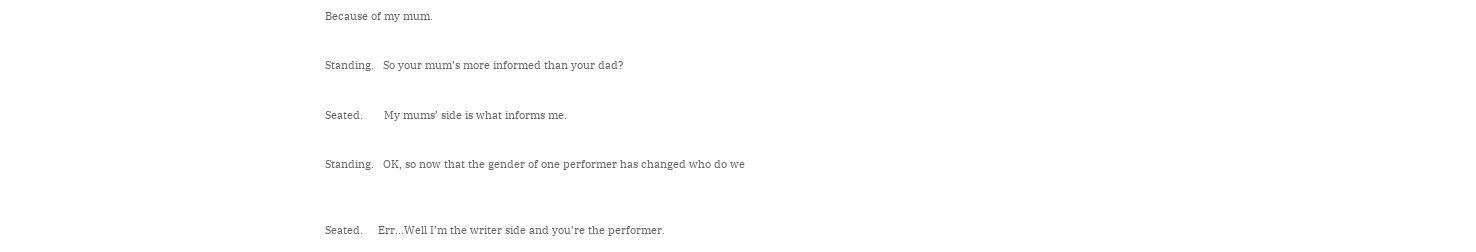Because of my mum.


Standing.   So your mum’s more informed than your dad?


Seated.       My mums’ side is what informs me.


Standing.   OK, so now that the gender of one performer has changed who do we



Seated.     Err…Well I’m the writer side and you’re the performer.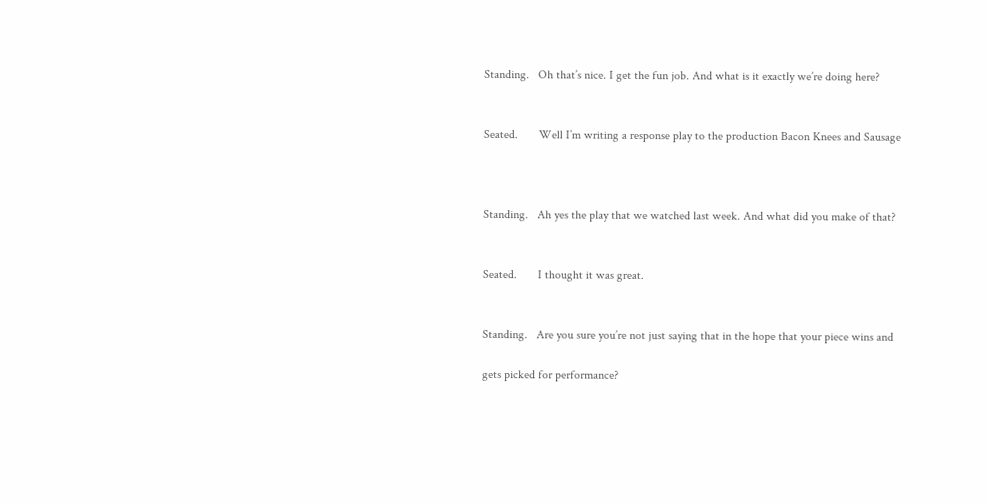Standing.   Oh that’s nice. I get the fun job. And what is it exactly we’re doing here?


Seated.       Well I’m writing a response play to the production Bacon Knees and Sausage



Standing.   Ah yes the play that we watched last week. And what did you make of that?


Seated.       I thought it was great.


Standing.   Are you sure you’re not just saying that in the hope that your piece wins and

gets picked for performance?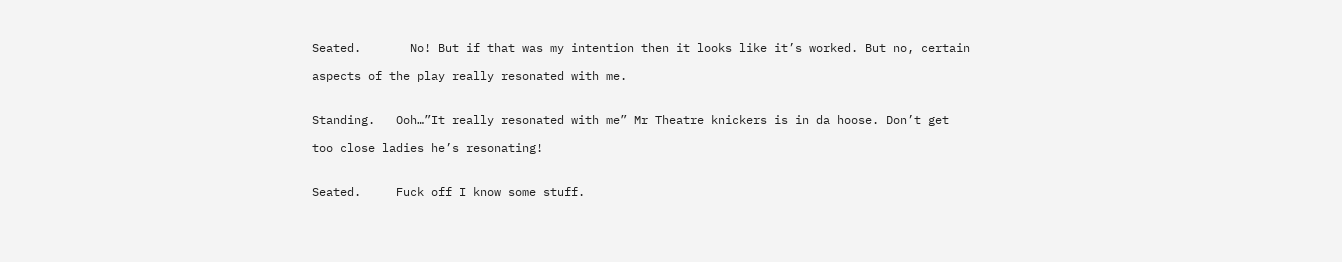Seated.       No! But if that was my intention then it looks like it’s worked. But no, certain

aspects of the play really resonated with me.


Standing.   Ooh…”It really resonated with me” Mr Theatre knickers is in da hoose. Don’t get

too close ladies he’s resonating!


Seated.     Fuck off I know some stuff.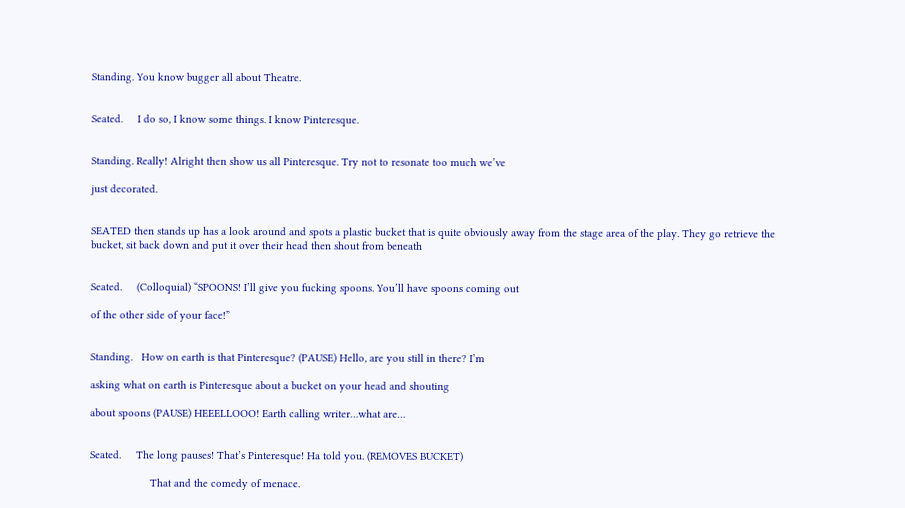Standing. You know bugger all about Theatre.


Seated.     I do so, I know some things. I know Pinteresque.


Standing. Really! Alright then show us all Pinteresque. Try not to resonate too much we’ve

just decorated.


SEATED then stands up has a look around and spots a plastic bucket that is quite obviously away from the stage area of the play. They go retrieve the bucket, sit back down and put it over their head then shout from beneath


Seated.     (Colloquial) “SPOONS! I’ll give you fucking spoons. You’ll have spoons coming out

of the other side of your face!”


Standing.   How on earth is that Pinteresque? (PAUSE) Hello, are you still in there? I’m

asking what on earth is Pinteresque about a bucket on your head and shouting

about spoons (PAUSE) HEEELLOOO! Earth calling writer…what are…


Seated.     The long pauses! That’s Pinteresque! Ha told you. (REMOVES BUCKET)

                    That and the comedy of menace.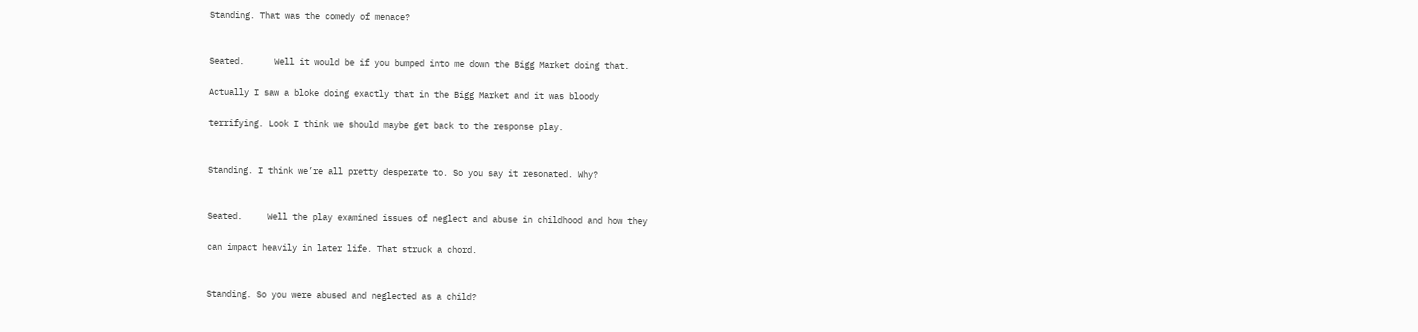Standing. That was the comedy of menace?


Seated.      Well it would be if you bumped into me down the Bigg Market doing that.

Actually I saw a bloke doing exactly that in the Bigg Market and it was bloody

terrifying. Look I think we should maybe get back to the response play.


Standing. I think we’re all pretty desperate to. So you say it resonated. Why?


Seated.     Well the play examined issues of neglect and abuse in childhood and how they

can impact heavily in later life. That struck a chord.


Standing. So you were abused and neglected as a child?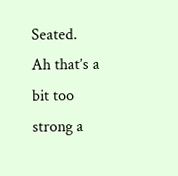Seated.    Ah that’s a bit too strong a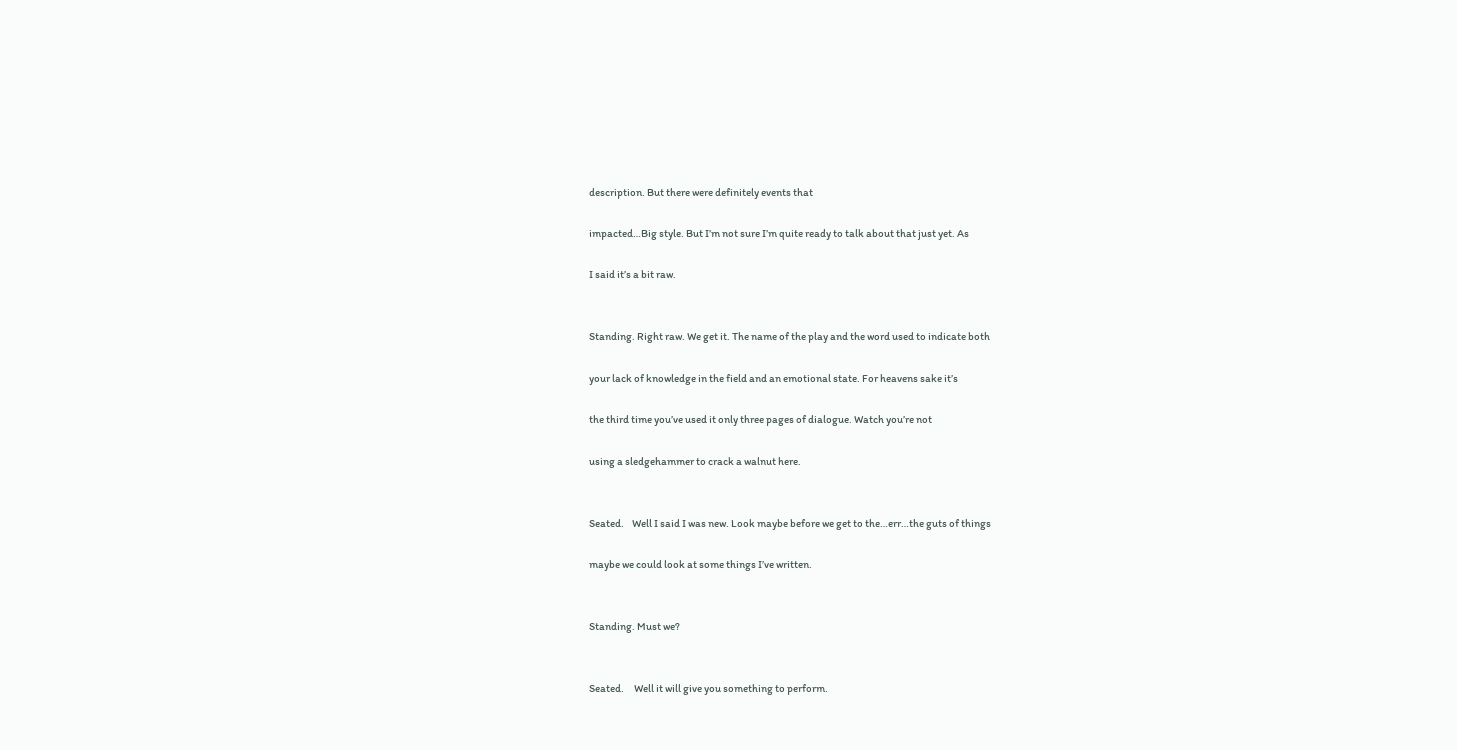description. But there were definitely events that

impacted…Big style. But I’m not sure I’m quite ready to talk about that just yet. As

I said it’s a bit raw.


Standing. Right raw. We get it. The name of the play and the word used to indicate both

your lack of knowledge in the field and an emotional state. For heavens sake it’s

the third time you’ve used it only three pages of dialogue. Watch you’re not

using a sledgehammer to crack a walnut here.


Seated.    Well I said I was new. Look maybe before we get to the…err…the guts of things

maybe we could look at some things I’ve written.


Standing. Must we?


Seated.     Well it will give you something to perform.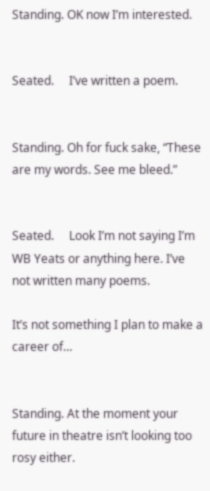Standing. OK now I’m interested.


Seated.     I’ve written a poem.


Standing. Oh for fuck sake, “These are my words. See me bleed.”


Seated.     Look I’m not saying I’m WB Yeats or anything here. I’ve not written many poems.

It’s not something I plan to make a career of…


Standing. At the moment your future in theatre isn’t looking too rosy either.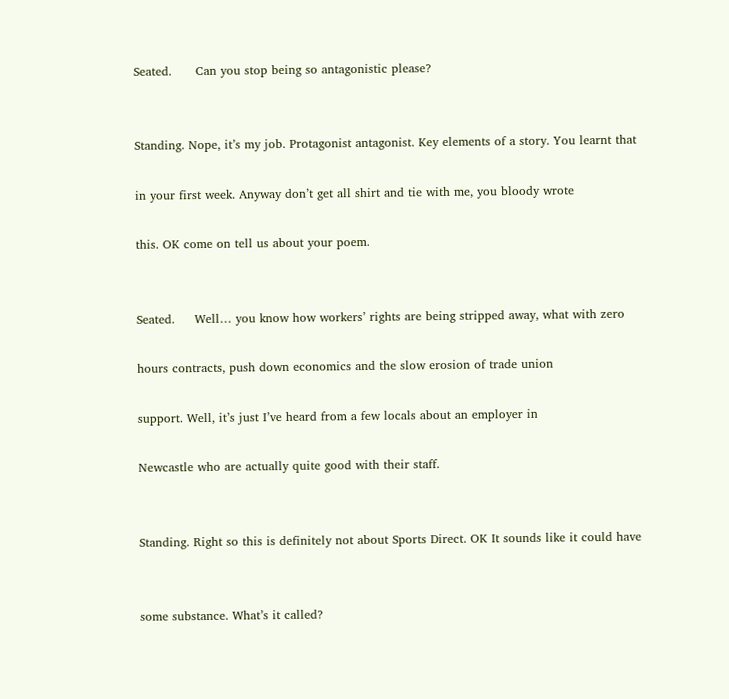Seated.      Can you stop being so antagonistic please?


Standing. Nope, it’s my job. Protagonist antagonist. Key elements of a story. You learnt that

in your first week. Anyway don’t get all shirt and tie with me, you bloody wrote

this. OK come on tell us about your poem.


Seated.     Well… you know how workers’ rights are being stripped away, what with zero

hours contracts, push down economics and the slow erosion of trade union

support. Well, it’s just I’ve heard from a few locals about an employer in

Newcastle who are actually quite good with their staff.


Standing. Right so this is definitely not about Sports Direct. OK It sounds like it could have


some substance. What’s it called?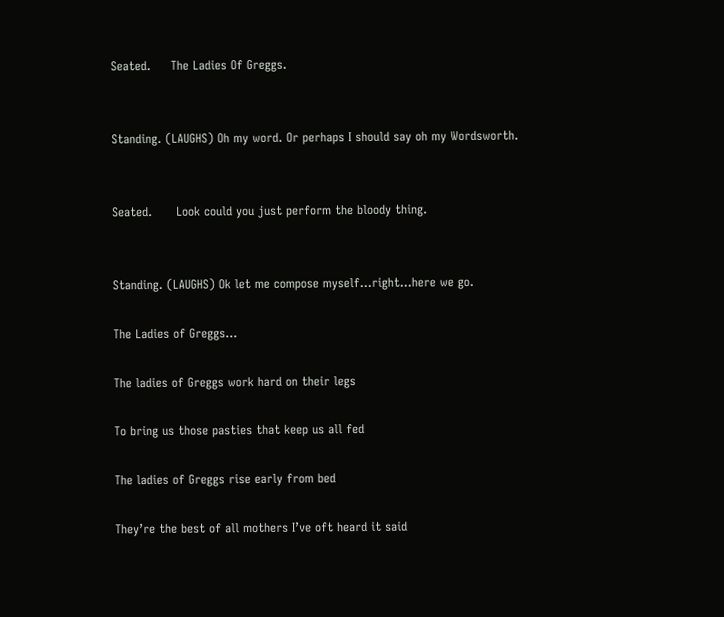Seated.     The Ladies Of Greggs.


Standing. (LAUGHS) Oh my word. Or perhaps I should say oh my Wordsworth.


Seated.      Look could you just perform the bloody thing.


Standing. (LAUGHS) Ok let me compose myself…right…here we go.

The Ladies of Greggs…

The ladies of Greggs work hard on their legs

To bring us those pasties that keep us all fed

The ladies of Greggs rise early from bed

They’re the best of all mothers I’ve oft heard it said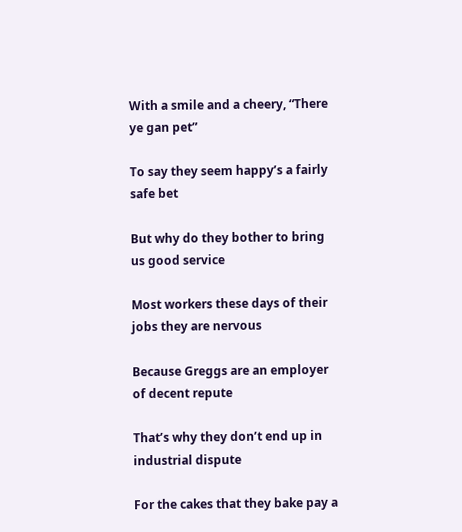With a smile and a cheery, “There ye gan pet”

To say they seem happy’s a fairly safe bet

But why do they bother to bring us good service

Most workers these days of their jobs they are nervous

Because Greggs are an employer of decent repute

That’s why they don’t end up in industrial dispute

For the cakes that they bake pay a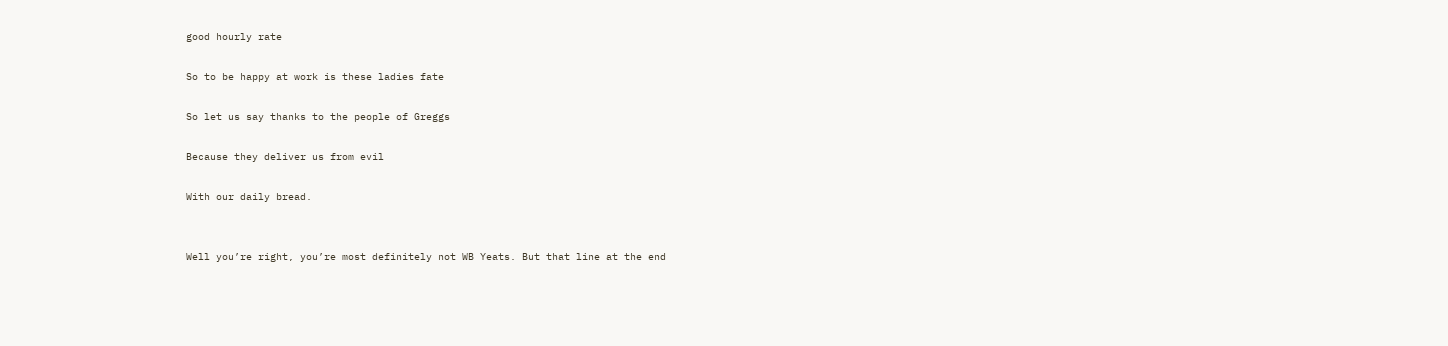good hourly rate

So to be happy at work is these ladies fate

So let us say thanks to the people of Greggs

Because they deliver us from evil

With our daily bread.


Well you’re right, you’re most definitely not WB Yeats. But that line at the end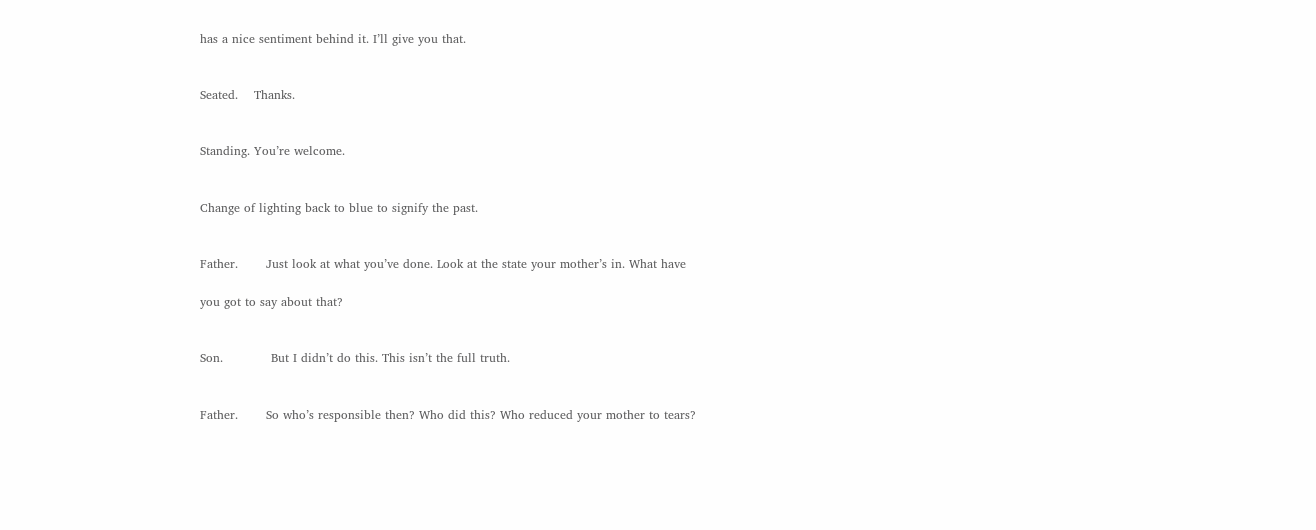has a nice sentiment behind it. I’ll give you that.


Seated.    Thanks.


Standing. You’re welcome.


Change of lighting back to blue to signify the past.


Father.       Just look at what you’ve done. Look at the state your mother’s in. What have

you got to say about that?


Son.            But I didn’t do this. This isn’t the full truth.


Father.       So who’s responsible then? Who did this? Who reduced your mother to tears?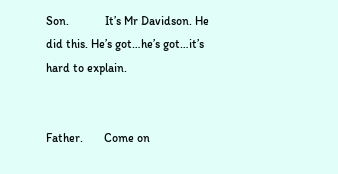Son.            It’s Mr Davidson. He did this. He’s got…he’s got…it’s hard to explain.


Father.       Come on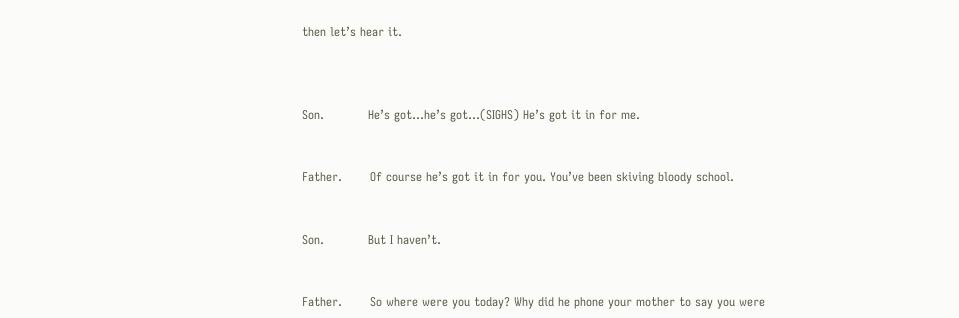then let’s hear it.



Son.           He’s got…he’s got…(SIGHS) He’s got it in for me.


Father.       Of course he’s got it in for you. You’ve been skiving bloody school.


Son.           But I haven’t.


Father.       So where were you today? Why did he phone your mother to say you were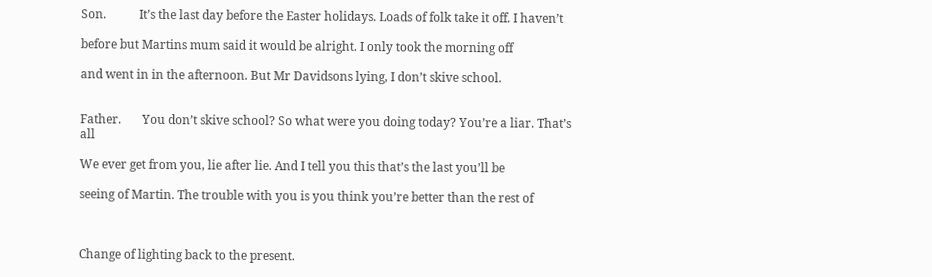Son.           It’s the last day before the Easter holidays. Loads of folk take it off. I haven’t

before but Martins mum said it would be alright. I only took the morning off

and went in in the afternoon. But Mr Davidsons lying, I don’t skive school.


Father.       You don’t skive school? So what were you doing today? You’re a liar. That’s all

We ever get from you, lie after lie. And I tell you this that’s the last you’ll be

seeing of Martin. The trouble with you is you think you’re better than the rest of



Change of lighting back to the present.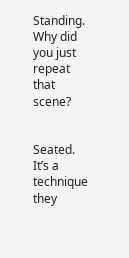Standing.   Why did you just repeat that scene?


Seated.       It’s a technique they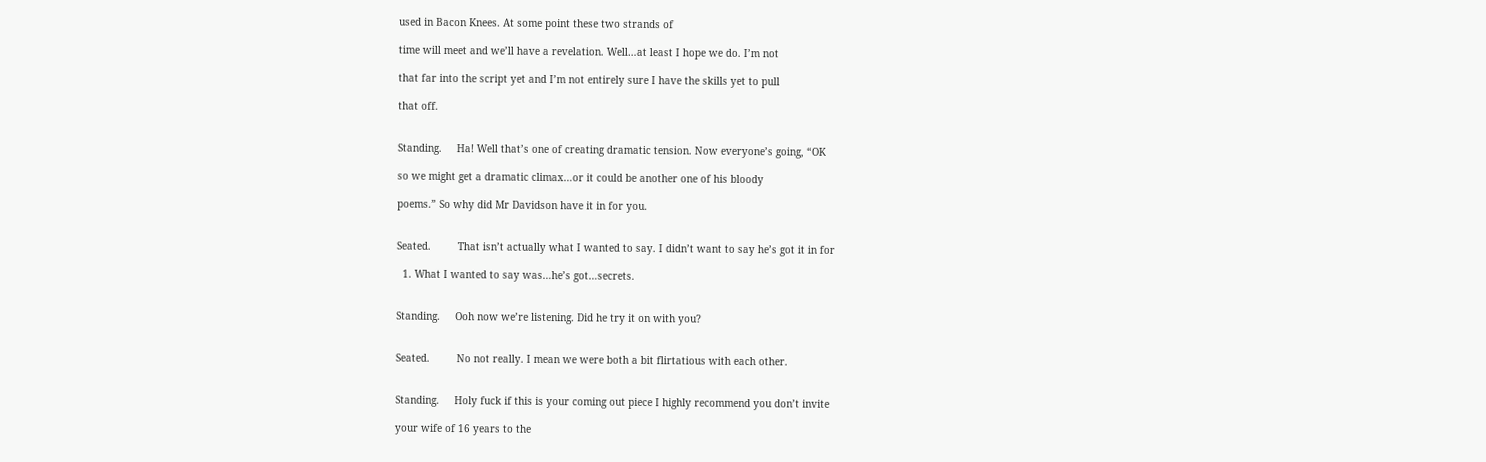used in Bacon Knees. At some point these two strands of

time will meet and we’ll have a revelation. Well…at least I hope we do. I’m not

that far into the script yet and I’m not entirely sure I have the skills yet to pull

that off.


Standing.     Ha! Well that’s one of creating dramatic tension. Now everyone’s going, “OK

so we might get a dramatic climax…or it could be another one of his bloody

poems.” So why did Mr Davidson have it in for you.


Seated.         That isn’t actually what I wanted to say. I didn’t want to say he’s got it in for

  1. What I wanted to say was…he’s got…secrets.


Standing.     Ooh now we’re listening. Did he try it on with you?


Seated.         No not really. I mean we were both a bit flirtatious with each other.


Standing.     Holy fuck if this is your coming out piece I highly recommend you don’t invite

your wife of 16 years to the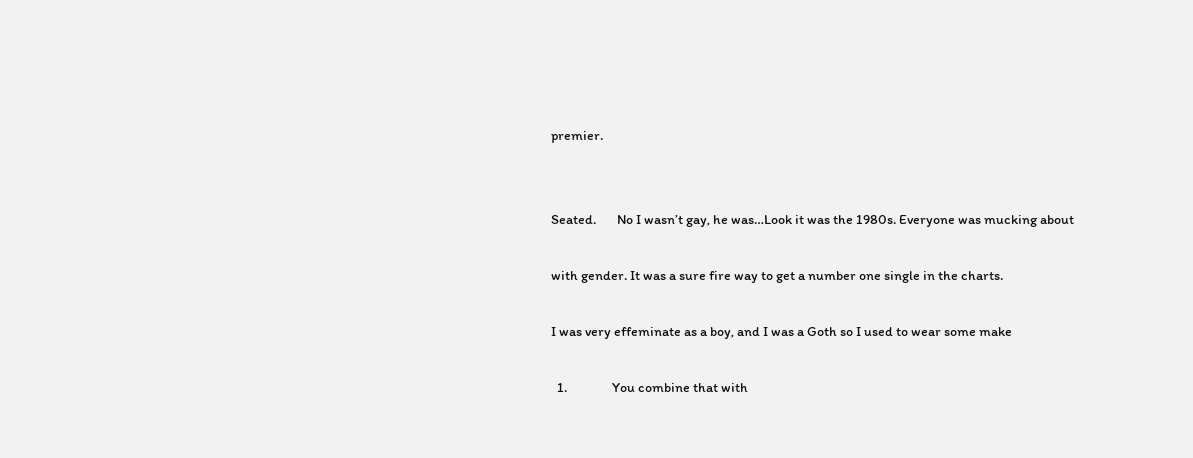premier.


Seated.       No I wasn’t gay, he was…Look it was the 1980s. Everyone was mucking about

with gender. It was a sure fire way to get a number one single in the charts.

I was very effeminate as a boy, and I was a Goth so I used to wear some make

  1.               You combine that with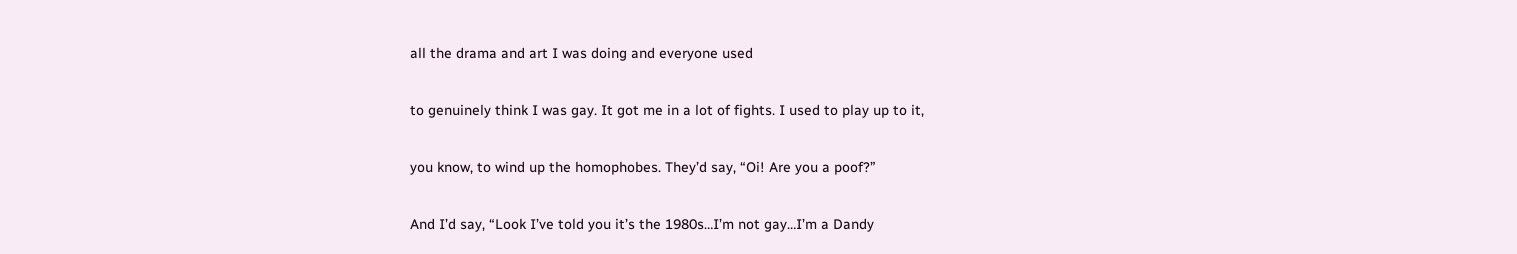all the drama and art I was doing and everyone used

to genuinely think I was gay. It got me in a lot of fights. I used to play up to it,

you know, to wind up the homophobes. They’d say, “Oi! Are you a poof?”

And I’d say, “Look I’ve told you it’s the 1980s…I’m not gay…I’m a Dandy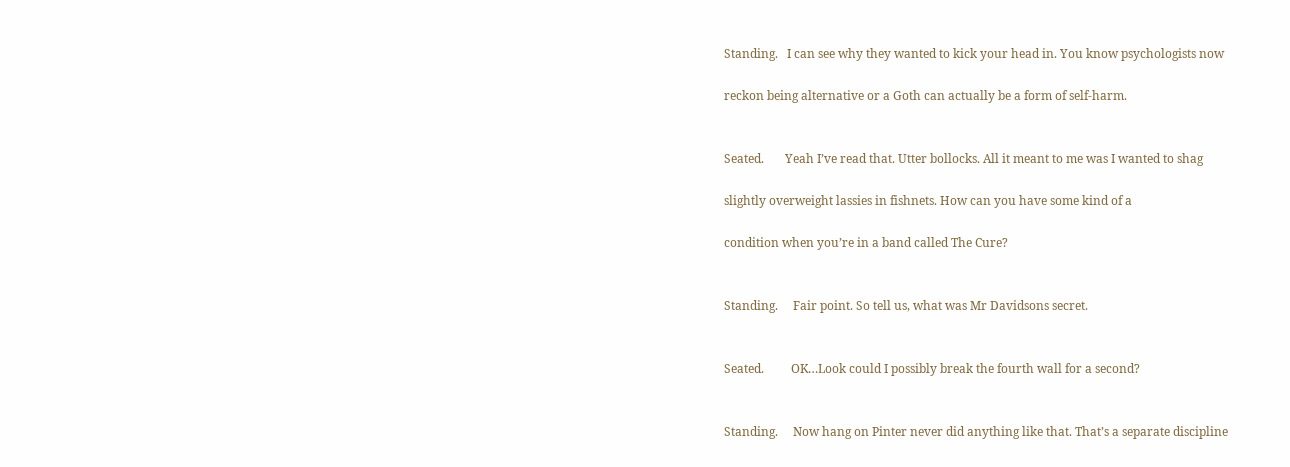Standing.   I can see why they wanted to kick your head in. You know psychologists now

reckon being alternative or a Goth can actually be a form of self-harm.


Seated.       Yeah I’ve read that. Utter bollocks. All it meant to me was I wanted to shag

slightly overweight lassies in fishnets. How can you have some kind of a

condition when you’re in a band called The Cure?


Standing.     Fair point. So tell us, what was Mr Davidsons secret.


Seated.         OK…Look could I possibly break the fourth wall for a second?


Standing.     Now hang on Pinter never did anything like that. That’s a separate discipline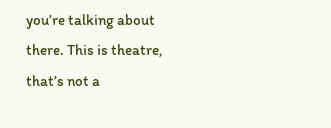you’re talking about there. This is theatre, that’s not a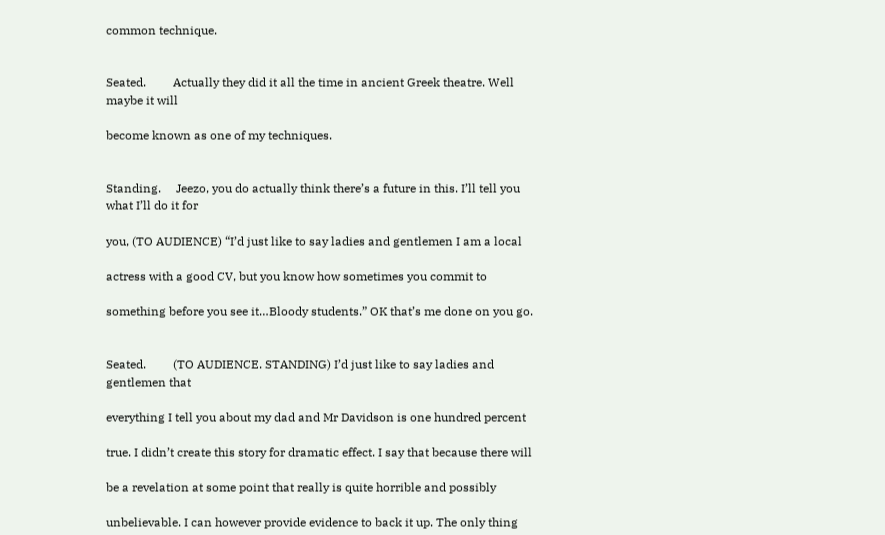common technique.


Seated.         Actually they did it all the time in ancient Greek theatre. Well maybe it will

become known as one of my techniques.


Standing.     Jeezo, you do actually think there’s a future in this. I’ll tell you what I’ll do it for

you, (TO AUDIENCE) “I’d just like to say ladies and gentlemen I am a local

actress with a good CV, but you know how sometimes you commit to

something before you see it…Bloody students.” OK that’s me done on you go.


Seated.         (TO AUDIENCE. STANDING) I’d just like to say ladies and gentlemen that

everything I tell you about my dad and Mr Davidson is one hundred percent

true. I didn’t create this story for dramatic effect. I say that because there will

be a revelation at some point that really is quite horrible and possibly

unbelievable. I can however provide evidence to back it up. The only thing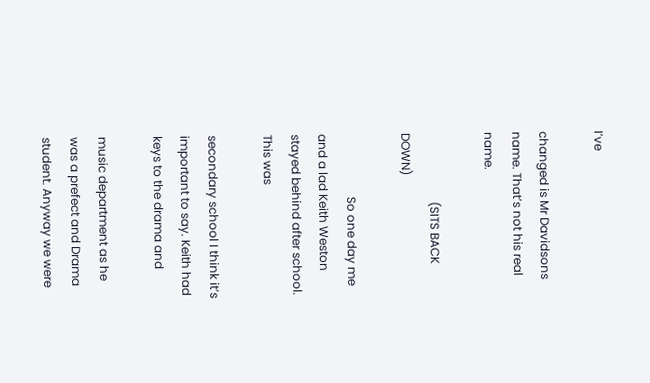I’ve

changed is Mr Davidsons name. That’s not his real name.

                       (SITS BACK DOWN)

                     So one day me and a lad Keith Weston stayed behind after school. This was

secondary school I think it’s important to say. Keith had keys to the drama and

music department as he was a prefect and Drama student. Anyway we were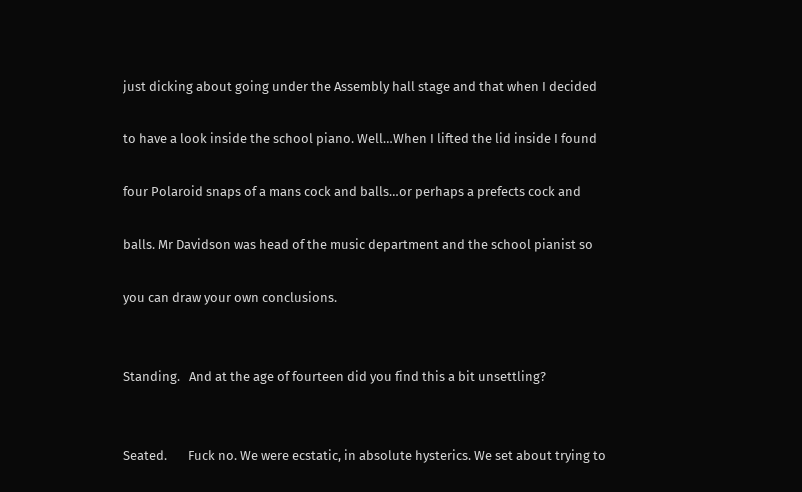just dicking about going under the Assembly hall stage and that when I decided

to have a look inside the school piano. Well…When I lifted the lid inside I found

four Polaroid snaps of a mans cock and balls…or perhaps a prefects cock and

balls. Mr Davidson was head of the music department and the school pianist so

you can draw your own conclusions.


Standing.   And at the age of fourteen did you find this a bit unsettling?


Seated.       Fuck no. We were ecstatic, in absolute hysterics. We set about trying to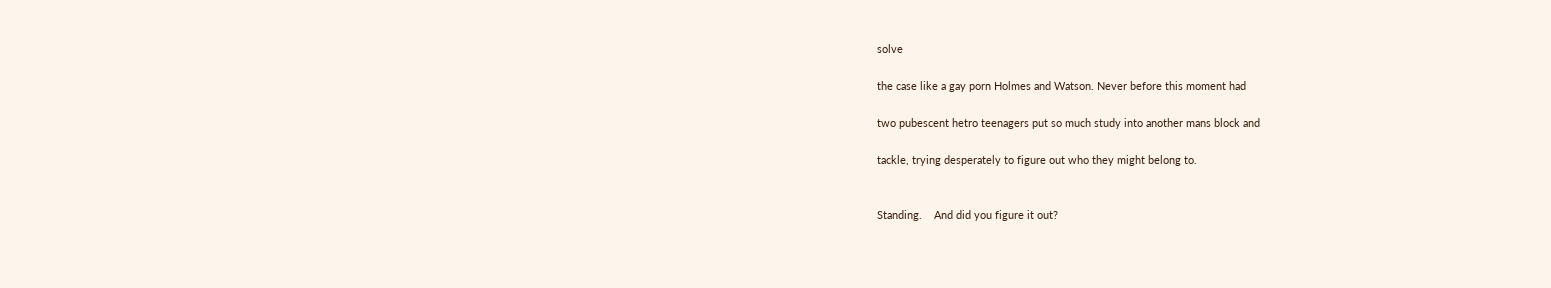solve

the case like a gay porn Holmes and Watson. Never before this moment had

two pubescent hetro teenagers put so much study into another mans block and

tackle, trying desperately to figure out who they might belong to.


Standing.    And did you figure it out?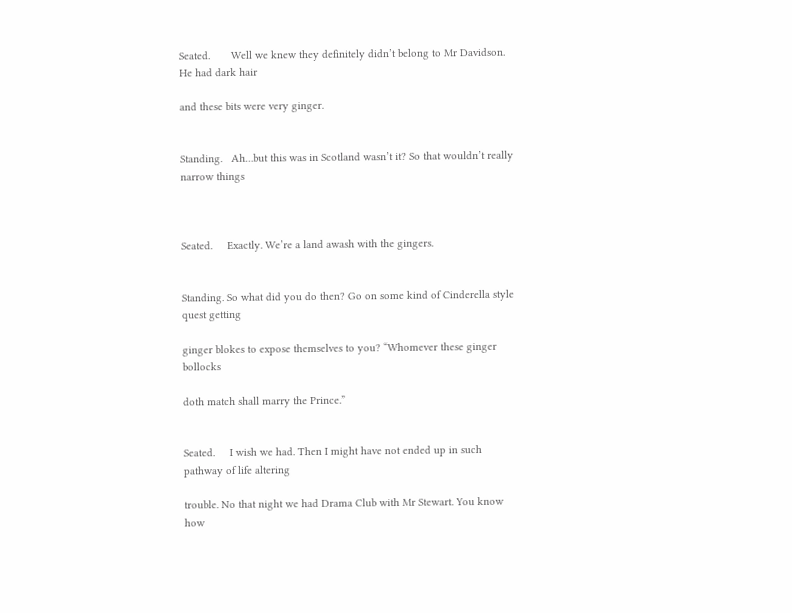Seated.       Well we knew they definitely didn’t belong to Mr Davidson. He had dark hair

and these bits were very ginger.


Standing.   Ah…but this was in Scotland wasn’t it? So that wouldn’t really narrow things



Seated.     Exactly. We’re a land awash with the gingers.


Standing. So what did you do then? Go on some kind of Cinderella style quest getting

ginger blokes to expose themselves to you? “Whomever these ginger bollocks

doth match shall marry the Prince.”


Seated.     I wish we had. Then I might have not ended up in such pathway of life altering

trouble. No that night we had Drama Club with Mr Stewart. You know how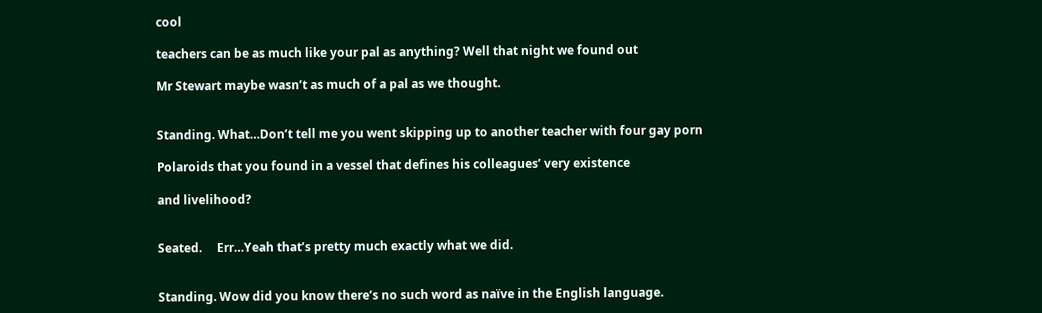cool

teachers can be as much like your pal as anything? Well that night we found out

Mr Stewart maybe wasn’t as much of a pal as we thought.


Standing. What…Don’t tell me you went skipping up to another teacher with four gay porn

Polaroids that you found in a vessel that defines his colleagues’ very existence

and livelihood?


Seated.     Err…Yeah that’s pretty much exactly what we did.


Standing. Wow did you know there’s no such word as naïve in the English language.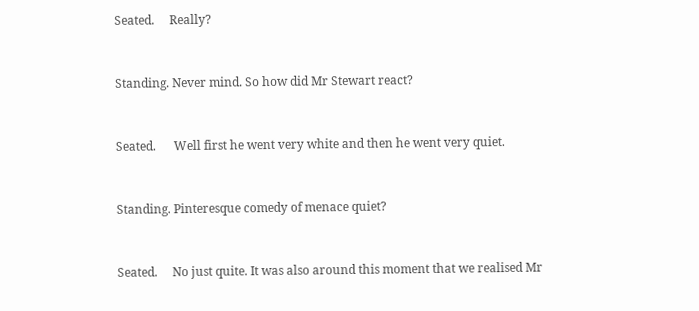Seated.     Really?


Standing. Never mind. So how did Mr Stewart react?


Seated.      Well first he went very white and then he went very quiet.


Standing. Pinteresque comedy of menace quiet?


Seated.     No just quite. It was also around this moment that we realised Mr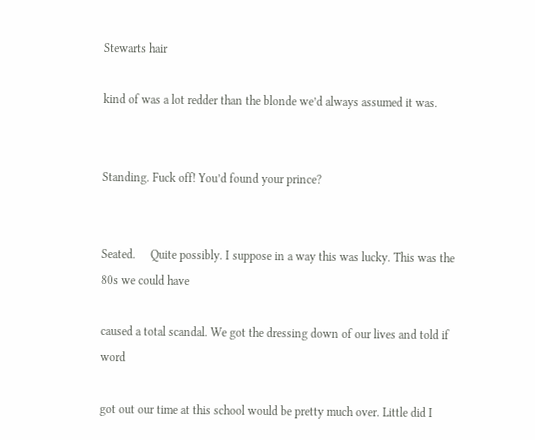Stewarts hair

kind of was a lot redder than the blonde we’d always assumed it was.


Standing. Fuck off! You’d found your prince?


Seated.     Quite possibly. I suppose in a way this was lucky. This was the 80s we could have

caused a total scandal. We got the dressing down of our lives and told if word

got out our time at this school would be pretty much over. Little did I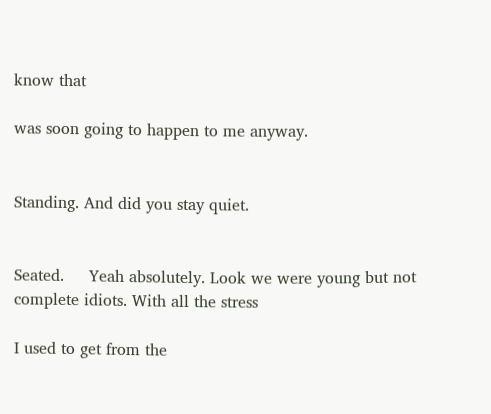know that

was soon going to happen to me anyway.


Standing. And did you stay quiet.


Seated.     Yeah absolutely. Look we were young but not complete idiots. With all the stress

I used to get from the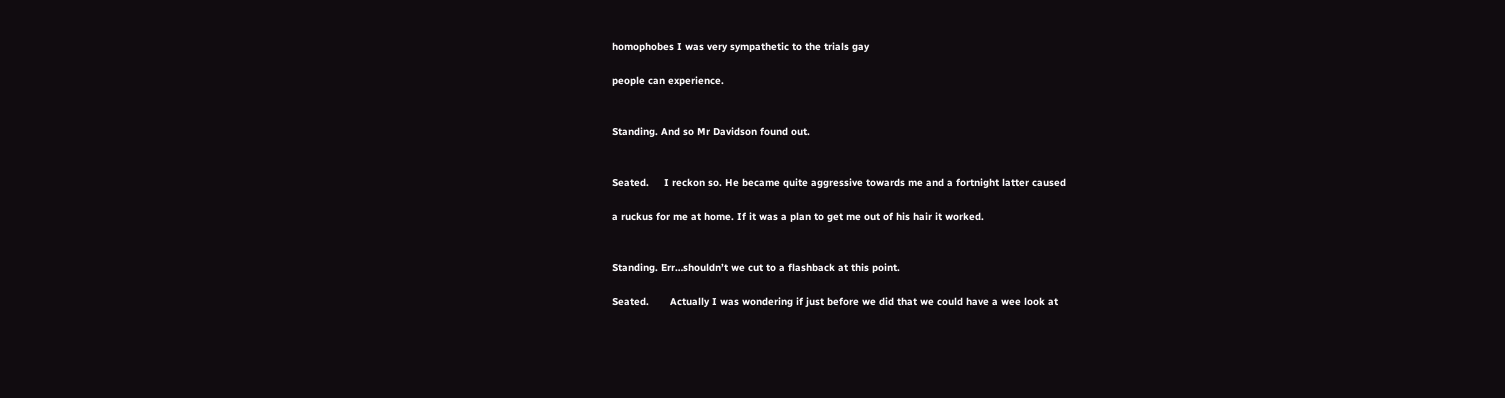homophobes I was very sympathetic to the trials gay

people can experience.


Standing. And so Mr Davidson found out.


Seated.     I reckon so. He became quite aggressive towards me and a fortnight latter caused

a ruckus for me at home. If it was a plan to get me out of his hair it worked.


Standing. Err…shouldn’t we cut to a flashback at this point.

Seated.       Actually I was wondering if just before we did that we could have a wee look at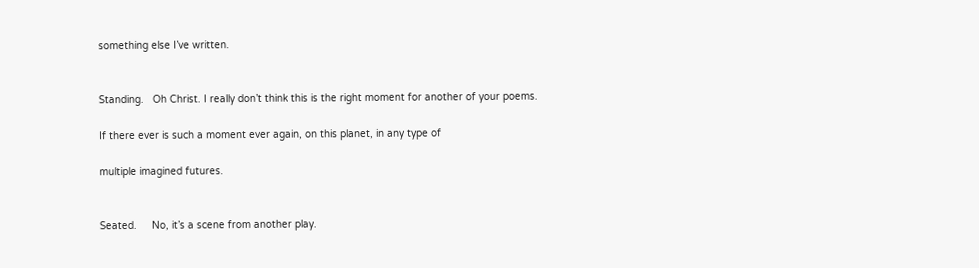something else I’ve written.


Standing.   Oh Christ. I really don’t think this is the right moment for another of your poems.

If there ever is such a moment ever again, on this planet, in any type of

multiple imagined futures.


Seated.     No, it’s a scene from another play.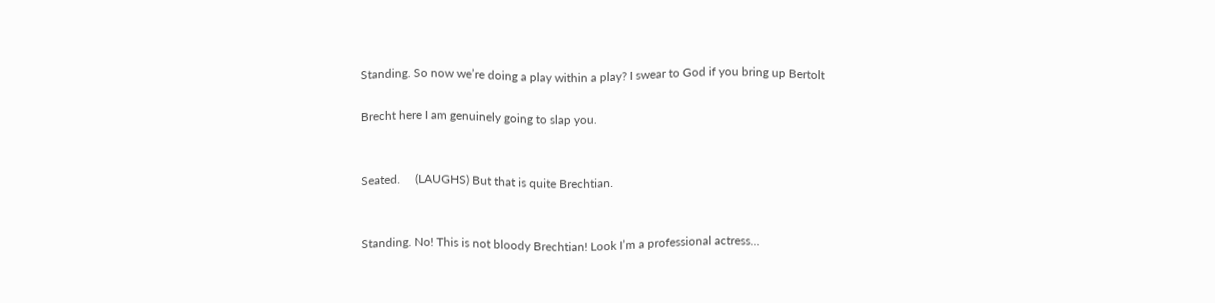Standing. So now we’re doing a play within a play? I swear to God if you bring up Bertolt

Brecht here I am genuinely going to slap you.


Seated.     (LAUGHS) But that is quite Brechtian.


Standing. No! This is not bloody Brechtian! Look I’m a professional actress…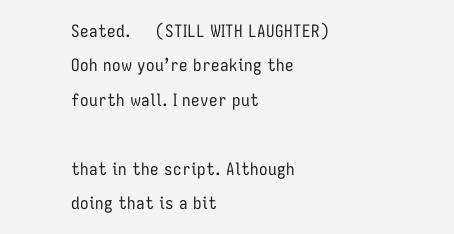Seated.     (STILL WITH LAUGHTER) Ooh now you’re breaking the fourth wall. I never put

that in the script. Although doing that is a bit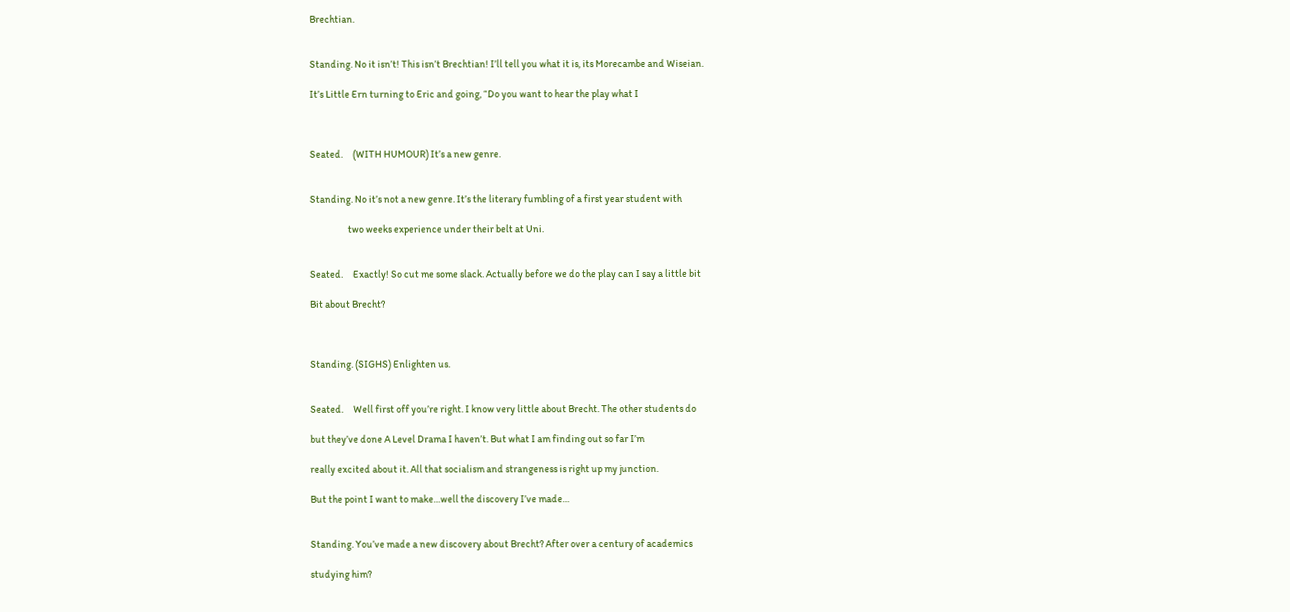Brechtian.


Standing. No it isn’t! This isn’t Brechtian! I’ll tell you what it is, its Morecambe and Wiseian.

It’s Little Ern turning to Eric and going, “Do you want to hear the play what I



Seated.     (WITH HUMOUR) It’s a new genre.


Standing. No it’s not a new genre. It’s the literary fumbling of a first year student with

                   two weeks experience under their belt at Uni.


Seated.     Exactly! So cut me some slack. Actually before we do the play can I say a little bit

Bit about Brecht?



Standing. (SIGHS) Enlighten us.


Seated.     Well first off you’re right. I know very little about Brecht. The other students do

but they’ve done A Level Drama I haven’t. But what I am finding out so far I’m

really excited about it. All that socialism and strangeness is right up my junction.

But the point I want to make…well the discovery I’ve made…


Standing. You’ve made a new discovery about Brecht? After over a century of academics

studying him?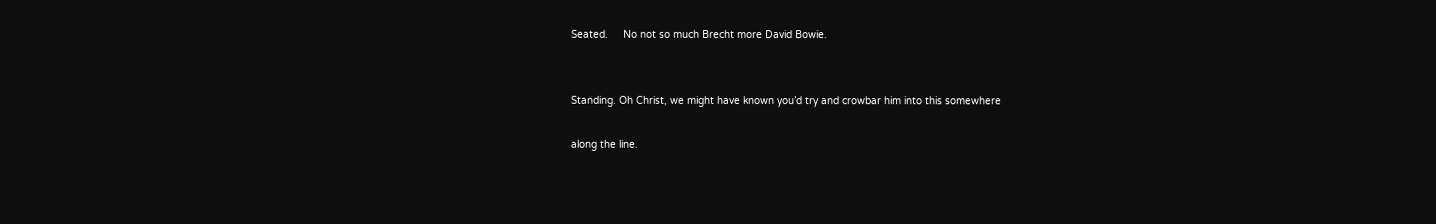Seated.     No not so much Brecht more David Bowie.


Standing. Oh Christ, we might have known you’d try and crowbar him into this somewhere

along the line.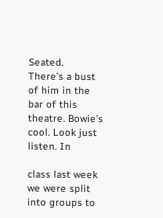Seated.      There’s a bust of him in the bar of this theatre. Bowie’s cool. Look just listen. In

class last week we were split into groups to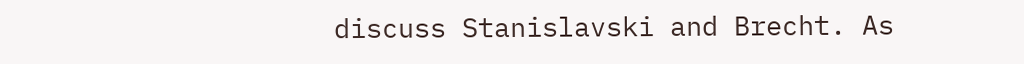discuss Stanislavski and Brecht. As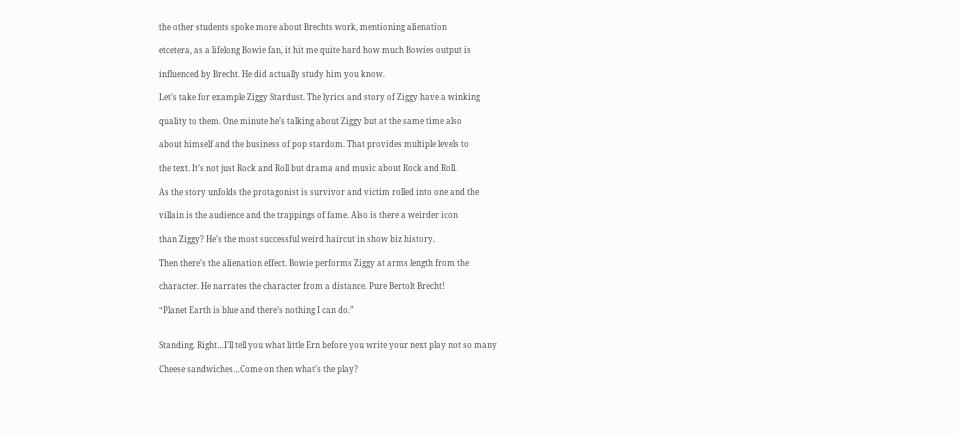the other students spoke more about Brechts work, mentioning alienation

etcetera, as a lifelong Bowie fan, it hit me quite hard how much Bowies output is

influenced by Brecht. He did actually study him you know.

Let’s take for example Ziggy Stardust. The lyrics and story of Ziggy have a winking

quality to them. One minute he’s talking about Ziggy but at the same time also

about himself and the business of pop stardom. That provides multiple levels to

the text. It’s not just Rock and Roll but drama and music about Rock and Roll.

As the story unfolds the protagonist is survivor and victim rolled into one and the

villain is the audience and the trappings of fame. Also is there a weirder icon

than Ziggy? He’s the most successful weird haircut in show biz history.

Then there’s the alienation effect. Bowie performs Ziggy at arms length from the

character. He narrates the character from a distance. Pure Bertolt Brecht!

“Planet Earth is blue and there’s nothing I can do.”


Standing. Right…I’ll tell you what little Ern before you write your next play not so many

Cheese sandwiches…Come on then what’s the play?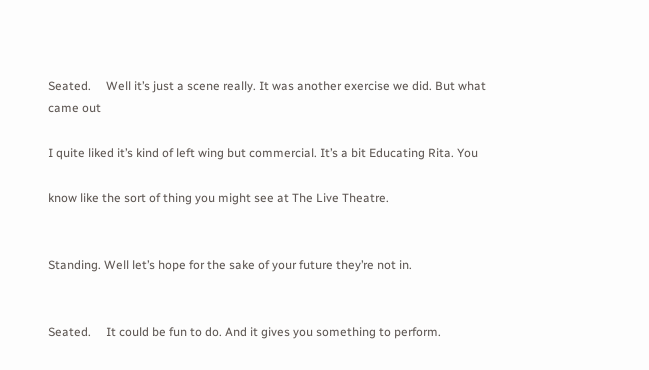Seated.     Well it’s just a scene really. It was another exercise we did. But what came out

I quite liked it’s kind of left wing but commercial. It’s a bit Educating Rita. You

know like the sort of thing you might see at The Live Theatre.


Standing. Well let’s hope for the sake of your future they’re not in.


Seated.     It could be fun to do. And it gives you something to perform.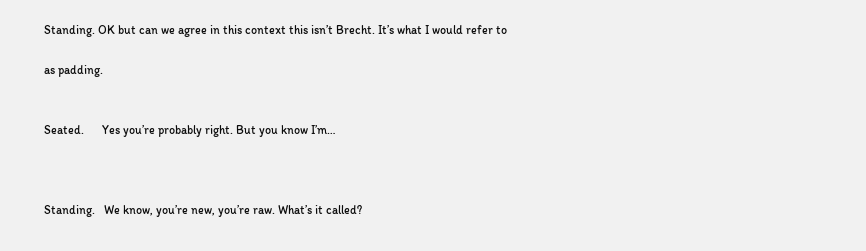Standing. OK but can we agree in this context this isn’t Brecht. It’s what I would refer to

as padding.


Seated.      Yes you’re probably right. But you know I’m…



Standing.   We know, you’re new, you’re raw. What’s it called?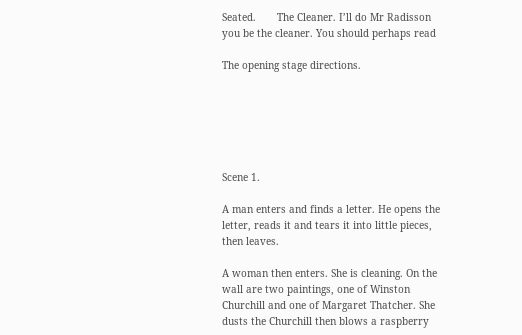Seated.       The Cleaner. I’ll do Mr Radisson you be the cleaner. You should perhaps read

The opening stage directions.






Scene 1.

A man enters and finds a letter. He opens the letter, reads it and tears it into little pieces, then leaves.

A woman then enters. She is cleaning. On the wall are two paintings, one of Winston Churchill and one of Margaret Thatcher. She dusts the Churchill then blows a raspberry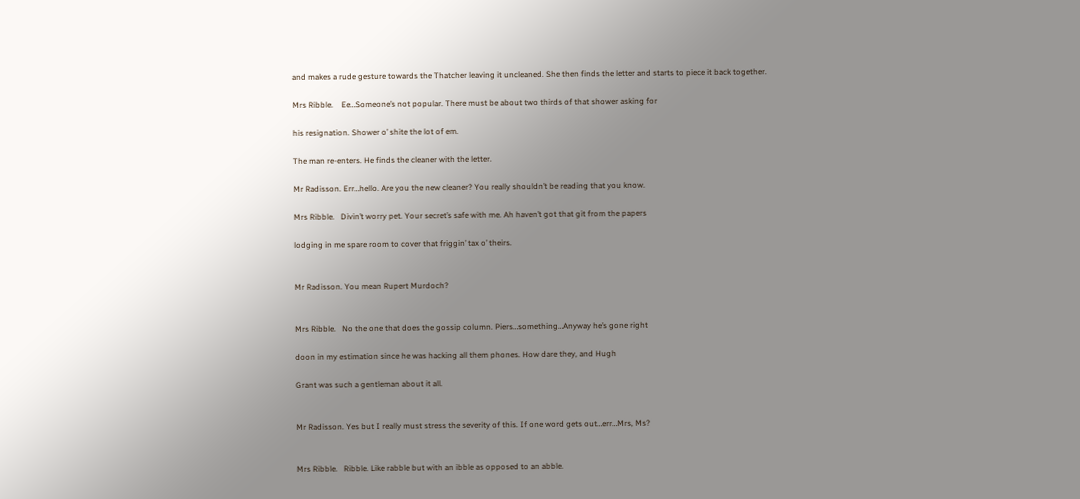and makes a rude gesture towards the Thatcher leaving it uncleaned. She then finds the letter and starts to piece it back together.

Mrs Ribble.    Ee…Someone’s not popular. There must be about two thirds of that shower asking for

his resignation. Shower o’ shite the lot of em.

The man re-enters. He finds the cleaner with the letter.

Mr Radisson. Err…hello. Are you the new cleaner? You really shouldn’t be reading that you know.

Mrs Ribble.   Divin’t worry pet. Your secret’s safe with me. Ah haven’t got that git from the papers

lodging in me spare room to cover that friggin’ tax o’ theirs.


Mr Radisson. You mean Rupert Murdoch?


Mrs Ribble.   No the one that does the gossip column. Piers…something…Anyway he’s gone right

doon in my estimation since he was hacking all them phones. How dare they, and Hugh

Grant was such a gentleman about it all.


Mr Radisson. Yes but I really must stress the severity of this. If one word gets out…err…Mrs, Ms?


Mrs Ribble.   Ribble. Like rabble but with an ibble as opposed to an abble.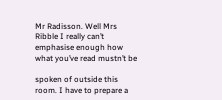Mr Radisson. Well Mrs Ribble I really can’t emphasise enough how what you’ve read mustn’t be

spoken of outside this room. I have to prepare a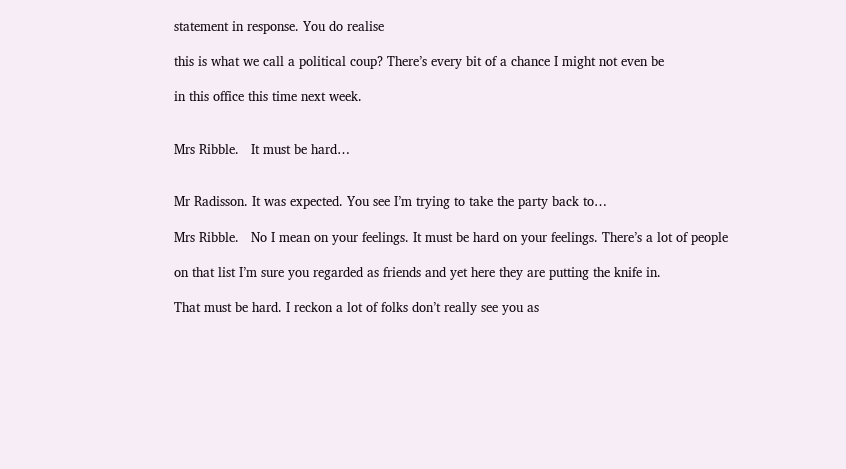statement in response. You do realise

this is what we call a political coup? There’s every bit of a chance I might not even be

in this office this time next week.


Mrs Ribble.   It must be hard…


Mr Radisson. It was expected. You see I’m trying to take the party back to…

Mrs Ribble.   No I mean on your feelings. It must be hard on your feelings. There’s a lot of people

on that list I’m sure you regarded as friends and yet here they are putting the knife in.

That must be hard. I reckon a lot of folks don’t really see you as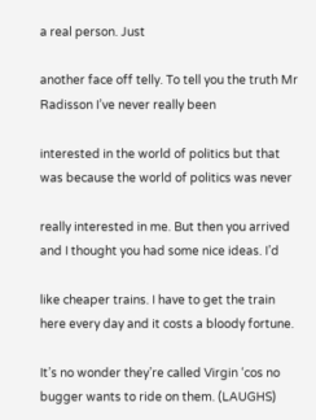a real person. Just

another face off telly. To tell you the truth Mr Radisson I’ve never really been

interested in the world of politics but that was because the world of politics was never

really interested in me. But then you arrived and I thought you had some nice ideas. I’d

like cheaper trains. I have to get the train here every day and it costs a bloody fortune.

It’s no wonder they’re called Virgin ‘cos no bugger wants to ride on them. (LAUGHS)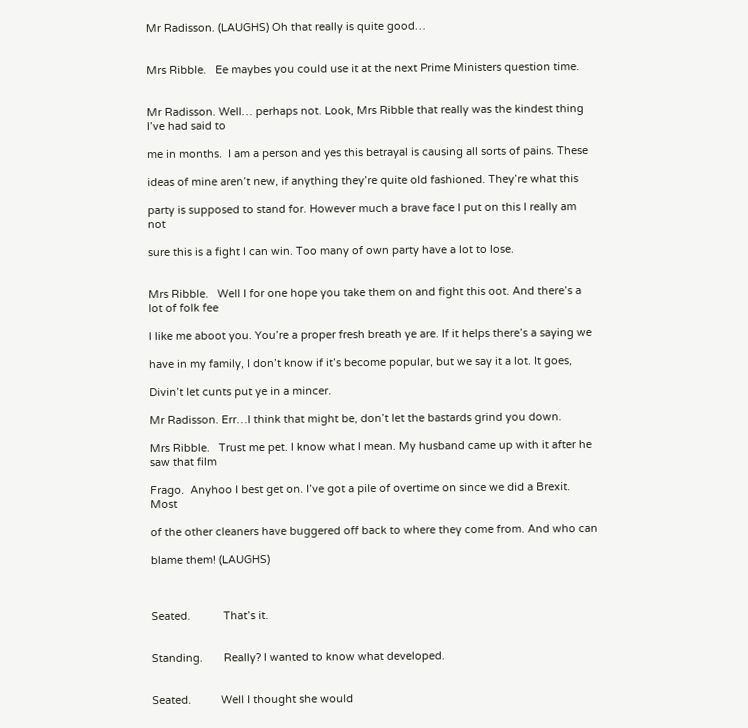Mr Radisson. (LAUGHS) Oh that really is quite good…


Mrs Ribble.   Ee maybes you could use it at the next Prime Ministers question time.


Mr Radisson. Well… perhaps not. Look, Mrs Ribble that really was the kindest thing I’ve had said to

me in months.  I am a person and yes this betrayal is causing all sorts of pains. These

ideas of mine aren’t new, if anything they’re quite old fashioned. They’re what this

party is supposed to stand for. However much a brave face I put on this I really am not

sure this is a fight I can win. Too many of own party have a lot to lose.


Mrs Ribble.   Well I for one hope you take them on and fight this oot. And there’s a lot of folk fee

l like me aboot you. You’re a proper fresh breath ye are. If it helps there’s a saying we

have in my family, I don’t know if it’s become popular, but we say it a lot. It goes,

Divin’t let cunts put ye in a mincer.

Mr Radisson. Err…I think that might be, don’t let the bastards grind you down.

Mrs Ribble.   Trust me pet. I know what I mean. My husband came up with it after he saw that film

Frago.  Anyhoo I best get on. I’ve got a pile of overtime on since we did a Brexit. Most

of the other cleaners have buggered off back to where they come from. And who can

blame them! (LAUGHS)



Seated.           That’s it.


Standing.       Really? I wanted to know what developed.


Seated.          Well I thought she would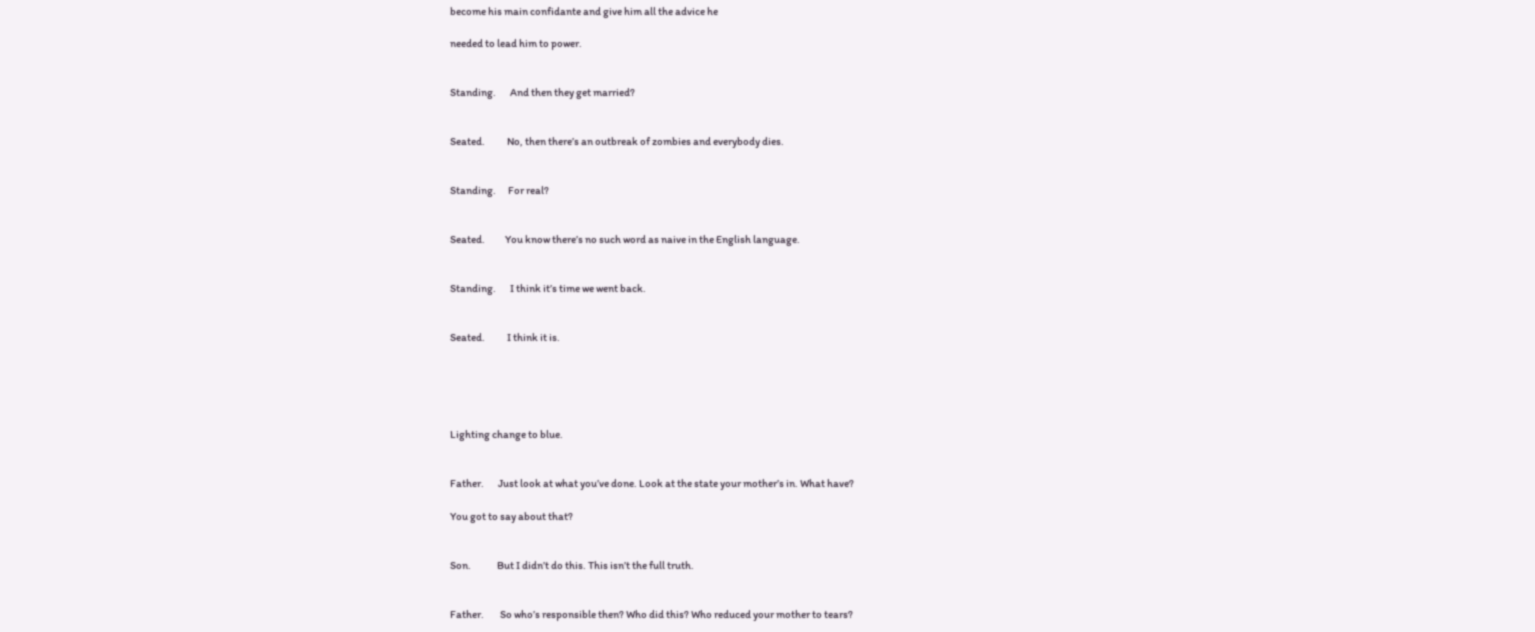become his main confidante and give him all the advice he

needed to lead him to power.


Standing.       And then they get married?


Seated.           No, then there’s an outbreak of zombies and everybody dies.


Standing.      For real?


Seated.          You know there’s no such word as naive in the English language.


Standing.       I think it’s time we went back.


Seated.           I think it is.





Lighting change to blue.


Father.       Just look at what you’ve done. Look at the state your mother’s in. What have?

You got to say about that?


Son.             But I didn’t do this. This isn’t the full truth.


Father.        So who’s responsible then? Who did this? Who reduced your mother to tears?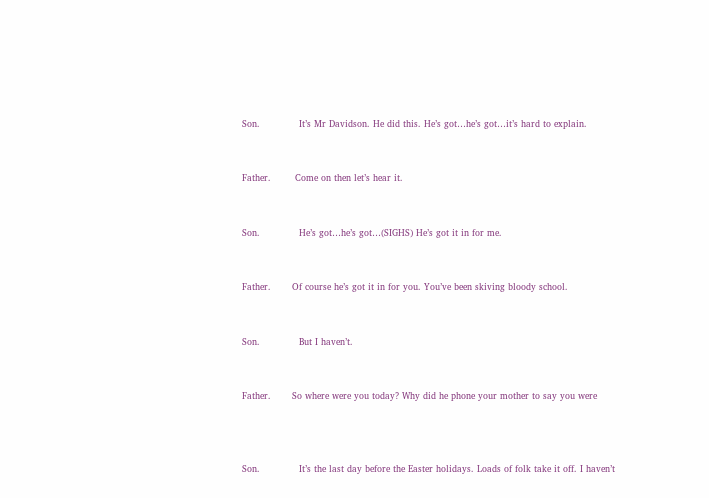Son.             It’s Mr Davidson. He did this. He’s got…he’s got…it’s hard to explain.


Father.        Come on then let’s hear it.


Son.             He’s got…he’s got…(SIGHS) He’s got it in for me.


Father.       Of course he’s got it in for you. You’ve been skiving bloody school.


Son.             But I haven’t.


Father.       So where were you today? Why did he phone your mother to say you were



Son.             It’s the last day before the Easter holidays. Loads of folk take it off. I haven’t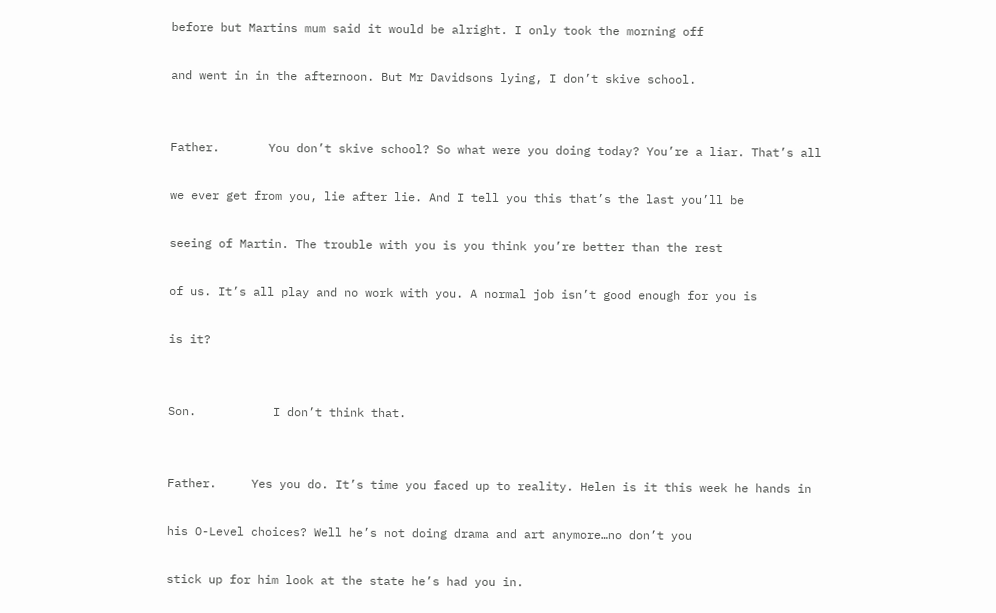before but Martins mum said it would be alright. I only took the morning off

and went in in the afternoon. But Mr Davidsons lying, I don’t skive school.


Father.       You don’t skive school? So what were you doing today? You’re a liar. That’s all

we ever get from you, lie after lie. And I tell you this that’s the last you’ll be

seeing of Martin. The trouble with you is you think you’re better than the rest

of us. It’s all play and no work with you. A normal job isn’t good enough for you is

is it?


Son.           I don’t think that.


Father.     Yes you do. It’s time you faced up to reality. Helen is it this week he hands in

his O-Level choices? Well he’s not doing drama and art anymore…no don’t you

stick up for him look at the state he’s had you in.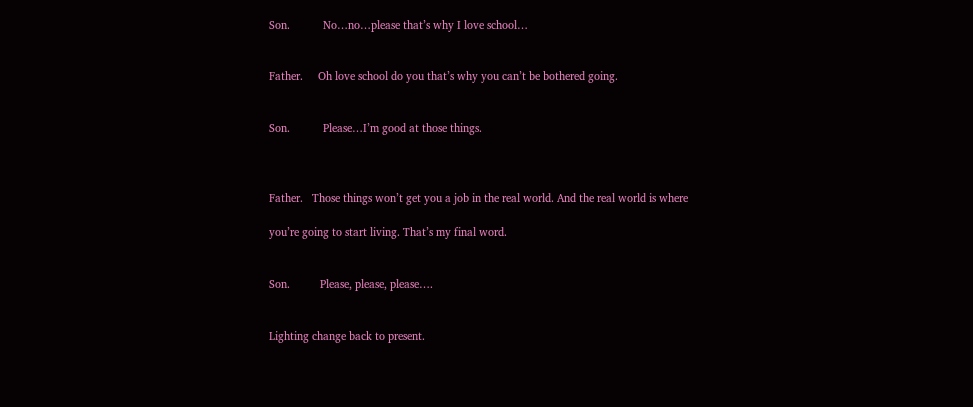Son.           No…no…please that’s why I love school…


Father.     Oh love school do you that’s why you can’t be bothered going.


Son.           Please…I’m good at those things.



Father.   Those things won’t get you a job in the real world. And the real world is where

you’re going to start living. That’s my final word.


Son.          Please, please, please….


Lighting change back to present.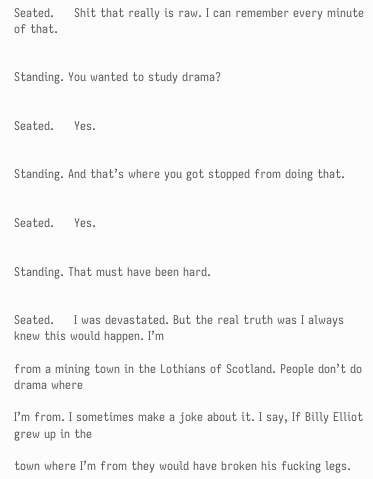Seated.     Shit that really is raw. I can remember every minute of that.


Standing. You wanted to study drama?


Seated.     Yes.


Standing. And that’s where you got stopped from doing that.


Seated.     Yes.


Standing. That must have been hard.


Seated.     I was devastated. But the real truth was I always knew this would happen. I’m

from a mining town in the Lothians of Scotland. People don’t do drama where

I’m from. I sometimes make a joke about it. I say, If Billy Elliot grew up in the

town where I’m from they would have broken his fucking legs.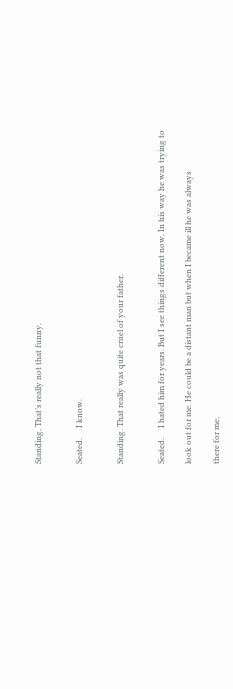Standing. That’s really not that funny.


Seated.     I know.


Standing. That really was quite cruel of your father.


Seated.     I hated him for years. But I see things different now. In his way he was trying to

look out for me. He could be a distant man but when I became ill he was always

there for me.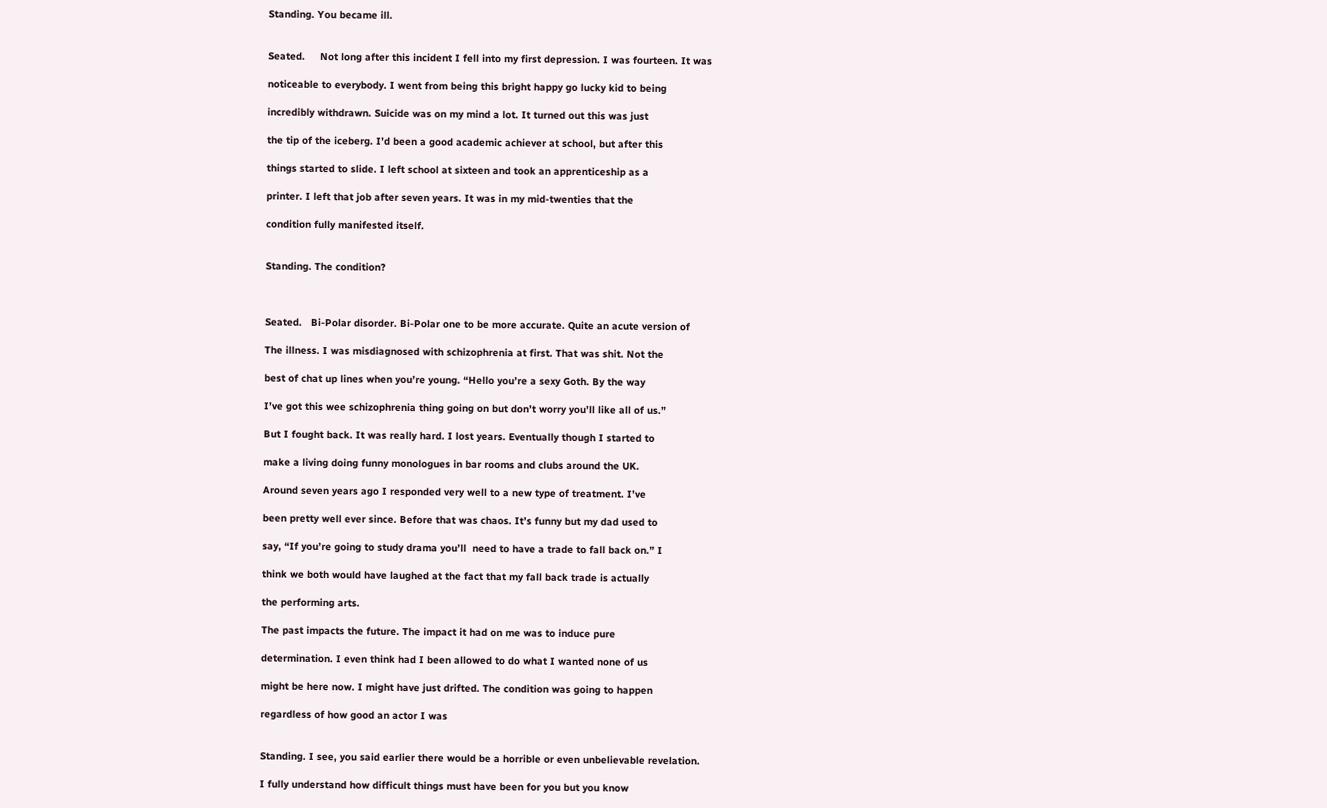Standing. You became ill.


Seated.     Not long after this incident I fell into my first depression. I was fourteen. It was

noticeable to everybody. I went from being this bright happy go lucky kid to being

incredibly withdrawn. Suicide was on my mind a lot. It turned out this was just

the tip of the iceberg. I’d been a good academic achiever at school, but after this

things started to slide. I left school at sixteen and took an apprenticeship as a

printer. I left that job after seven years. It was in my mid-twenties that the

condition fully manifested itself.


Standing. The condition?



Seated.   Bi-Polar disorder. Bi-Polar one to be more accurate. Quite an acute version of

The illness. I was misdiagnosed with schizophrenia at first. That was shit. Not the

best of chat up lines when you’re young. “Hello you’re a sexy Goth. By the way

I’ve got this wee schizophrenia thing going on but don’t worry you’ll like all of us.”

But I fought back. It was really hard. I lost years. Eventually though I started to

make a living doing funny monologues in bar rooms and clubs around the UK.

Around seven years ago I responded very well to a new type of treatment. I’ve

been pretty well ever since. Before that was chaos. It’s funny but my dad used to

say, “If you’re going to study drama you’ll  need to have a trade to fall back on.” I

think we both would have laughed at the fact that my fall back trade is actually

the performing arts.

The past impacts the future. The impact it had on me was to induce pure

determination. I even think had I been allowed to do what I wanted none of us

might be here now. I might have just drifted. The condition was going to happen

regardless of how good an actor I was


Standing. I see, you said earlier there would be a horrible or even unbelievable revelation.

I fully understand how difficult things must have been for you but you know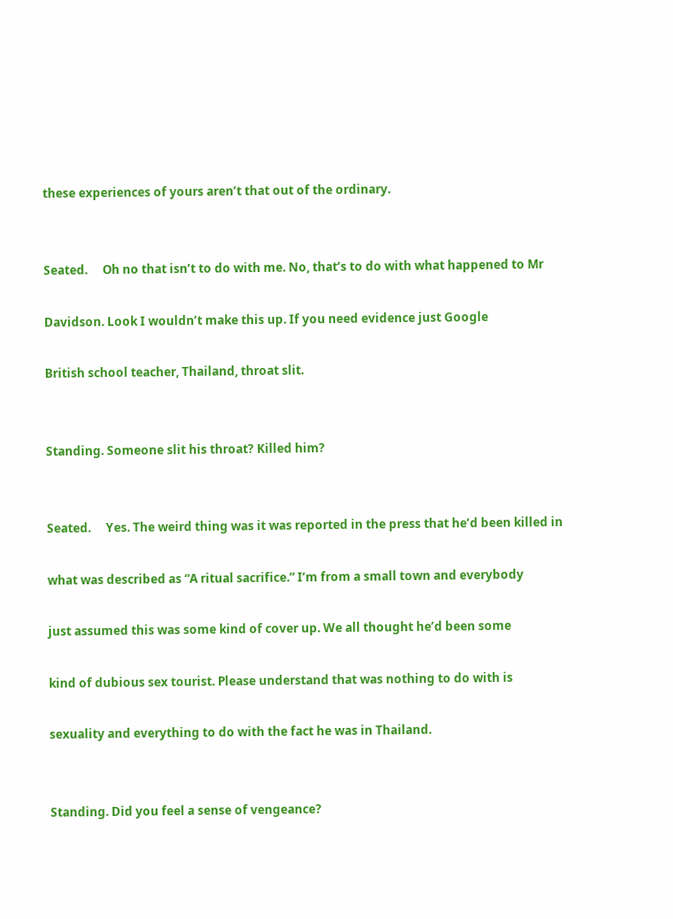these experiences of yours aren’t that out of the ordinary.


Seated.     Oh no that isn’t to do with me. No, that’s to do with what happened to Mr

Davidson. Look I wouldn’t make this up. If you need evidence just Google

British school teacher, Thailand, throat slit.


Standing. Someone slit his throat? Killed him?


Seated.     Yes. The weird thing was it was reported in the press that he’d been killed in

what was described as “A ritual sacrifice.” I’m from a small town and everybody

just assumed this was some kind of cover up. We all thought he’d been some

kind of dubious sex tourist. Please understand that was nothing to do with is

sexuality and everything to do with the fact he was in Thailand.


Standing. Did you feel a sense of vengeance?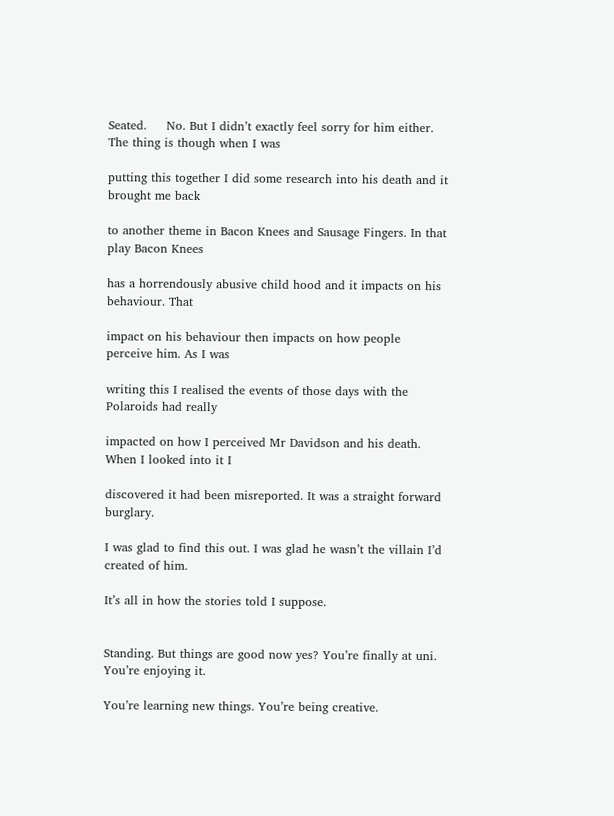Seated.     No. But I didn’t exactly feel sorry for him either. The thing is though when I was

putting this together I did some research into his death and it brought me back

to another theme in Bacon Knees and Sausage Fingers. In that play Bacon Knees

has a horrendously abusive child hood and it impacts on his behaviour. That

impact on his behaviour then impacts on how people perceive him. As I was

writing this I realised the events of those days with the Polaroids had really

impacted on how I perceived Mr Davidson and his death. When I looked into it I

discovered it had been misreported. It was a straight forward burglary.

I was glad to find this out. I was glad he wasn’t the villain I’d created of him.

It’s all in how the stories told I suppose.


Standing. But things are good now yes? You’re finally at uni. You’re enjoying it.

You’re learning new things. You’re being creative.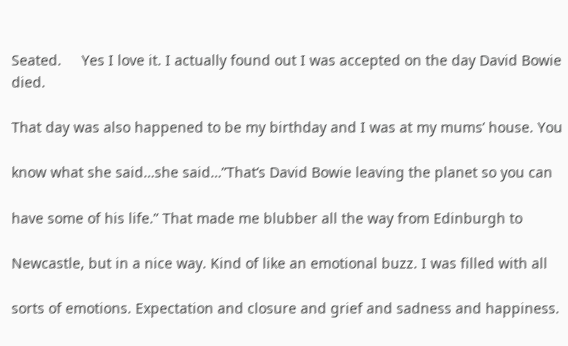Seated.     Yes I love it. I actually found out I was accepted on the day David Bowie died.

That day was also happened to be my birthday and I was at my mums’ house. You

know what she said…she said…”That’s David Bowie leaving the planet so you can

have some of his life.” That made me blubber all the way from Edinburgh to

Newcastle, but in a nice way. Kind of like an emotional buzz. I was filled with all

sorts of emotions. Expectation and closure and grief and sadness and happiness.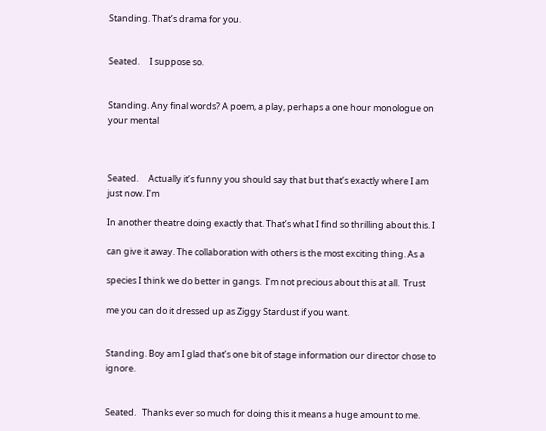Standing. That’s drama for you.


Seated.     I suppose so.


Standing. Any final words? A poem, a play, perhaps a one hour monologue on your mental



Seated.     Actually it’s funny you should say that but that’s exactly where I am just now. I’m

In another theatre doing exactly that. That’s what I find so thrilling about this. I

can give it away. The collaboration with others is the most exciting thing. As a

species I think we do better in gangs.  I’m not precious about this at all.  Trust

me you can do it dressed up as Ziggy Stardust if you want.


Standing. Boy am I glad that’s one bit of stage information our director chose to ignore.


Seated.   Thanks ever so much for doing this it means a huge amount to me.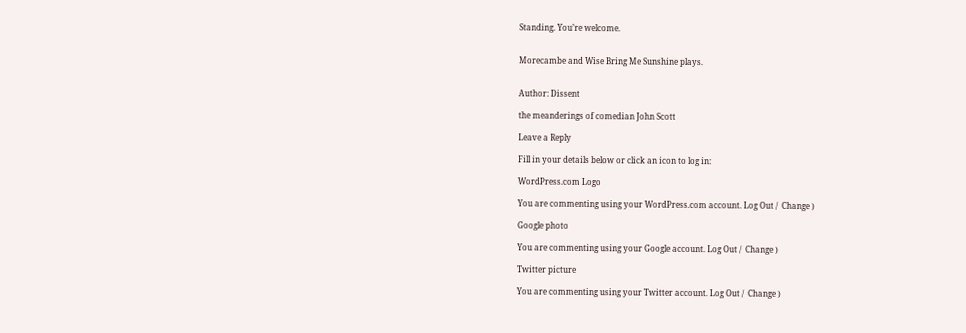Standing. You’re welcome.


Morecambe and Wise Bring Me Sunshine plays.


Author: Dissent

the meanderings of comedian John Scott

Leave a Reply

Fill in your details below or click an icon to log in:

WordPress.com Logo

You are commenting using your WordPress.com account. Log Out /  Change )

Google photo

You are commenting using your Google account. Log Out /  Change )

Twitter picture

You are commenting using your Twitter account. Log Out /  Change )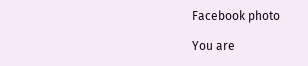Facebook photo

You are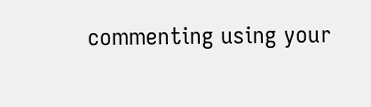commenting using your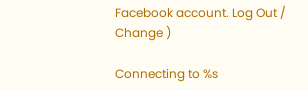Facebook account. Log Out /  Change )

Connecting to %s